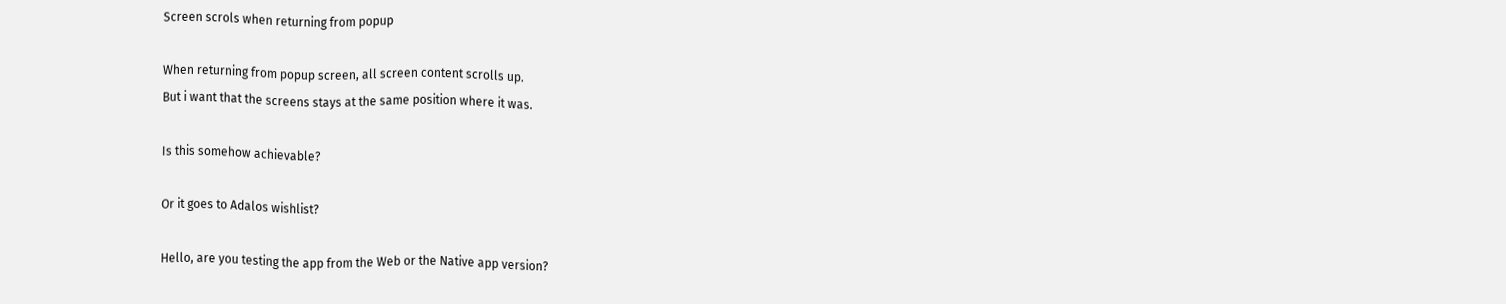Screen scrols when returning from popup

When returning from popup screen, all screen content scrolls up.
But i want that the screens stays at the same position where it was.

Is this somehow achievable?

Or it goes to Adalos wishlist?

Hello, are you testing the app from the Web or the Native app version?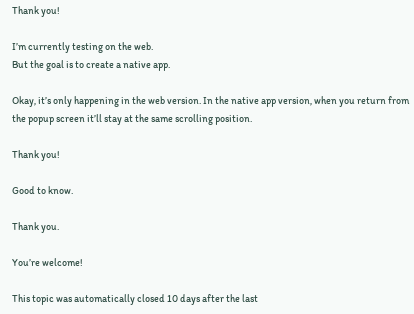Thank you!

I’m currently testing on the web.
But the goal is to create a native app.

Okay, it’s only happening in the web version. In the native app version, when you return from the popup screen it’ll stay at the same scrolling position.

Thank you!

Good to know.

Thank you.

You’re welcome!

This topic was automatically closed 10 days after the last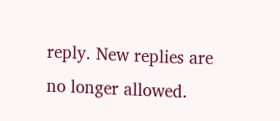reply. New replies are no longer allowed.